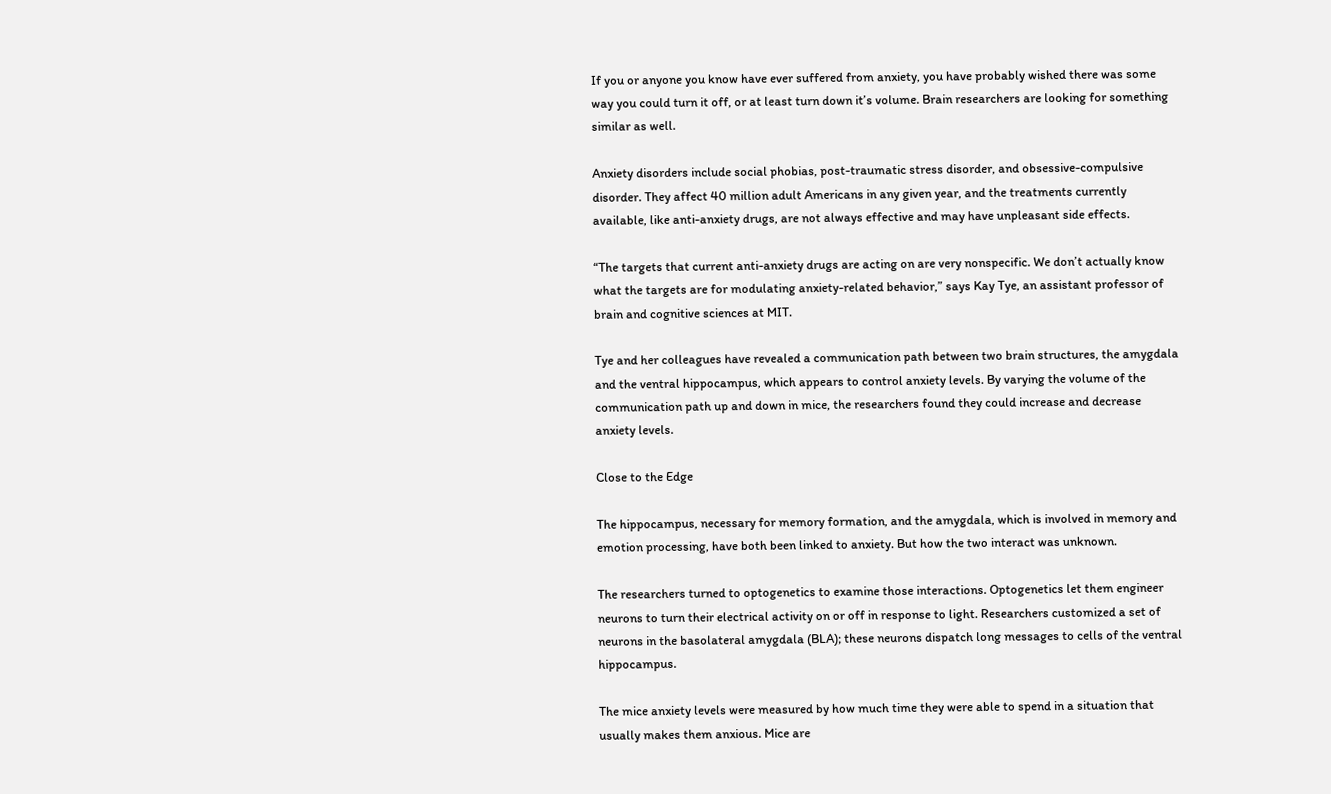If you or anyone you know have ever suffered from anxiety, you have probably wished there was some way you could turn it off, or at least turn down it’s volume. Brain researchers are looking for something similar as well.

Anxiety disorders include social phobias, post-traumatic stress disorder, and obsessive-compulsive disorder. They affect 40 million adult Americans in any given year, and the treatments currently available, like anti-anxiety drugs, are not always effective and may have unpleasant side effects.

“The targets that current anti-anxiety drugs are acting on are very nonspecific. We don’t actually know what the targets are for modulating anxiety-related behavior,” says Kay Tye, an assistant professor of brain and cognitive sciences at MIT.

Tye and her colleagues have revealed a communication path between two brain structures, the amygdala and the ventral hippocampus, which appears to control anxiety levels. By varying the volume of the communication path up and down in mice, the researchers found they could increase and decrease anxiety levels.

Close to the Edge

The hippocampus, necessary for memory formation, and the amygdala, which is involved in memory and emotion processing, have both been linked to anxiety. But how the two interact was unknown.

The researchers turned to optogenetics to examine those interactions. Optogenetics let them engineer neurons to turn their electrical activity on or off in response to light. Researchers customized a set of neurons in the basolateral amygdala (BLA); these neurons dispatch long messages to cells of the ventral hippocampus.

The mice anxiety levels were measured by how much time they were able to spend in a situation that usually makes them anxious. Mice are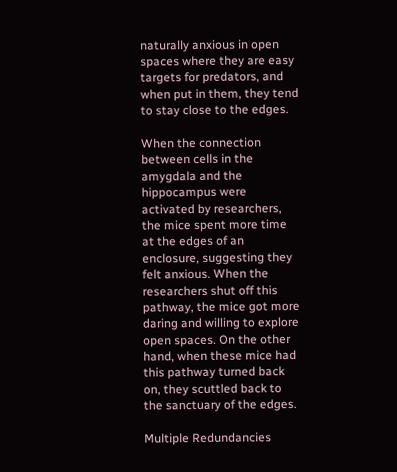naturally anxious in open spaces where they are easy targets for predators, and when put in them, they tend to stay close to the edges.

When the connection between cells in the amygdala and the hippocampus were activated by researchers, the mice spent more time at the edges of an enclosure, suggesting they felt anxious. When the researchers shut off this pathway, the mice got more daring and willing to explore open spaces. On the other hand, when these mice had this pathway turned back on, they scuttled back to the sanctuary of the edges.

Multiple Redundancies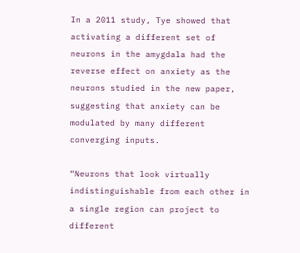In a 2011 study, Tye showed that activating a different set of neurons in the amygdala had the reverse effect on anxiety as the neurons studied in the new paper, suggesting that anxiety can be modulated by many different converging inputs.

“Neurons that look virtually indistinguishable from each other in a single region can project to different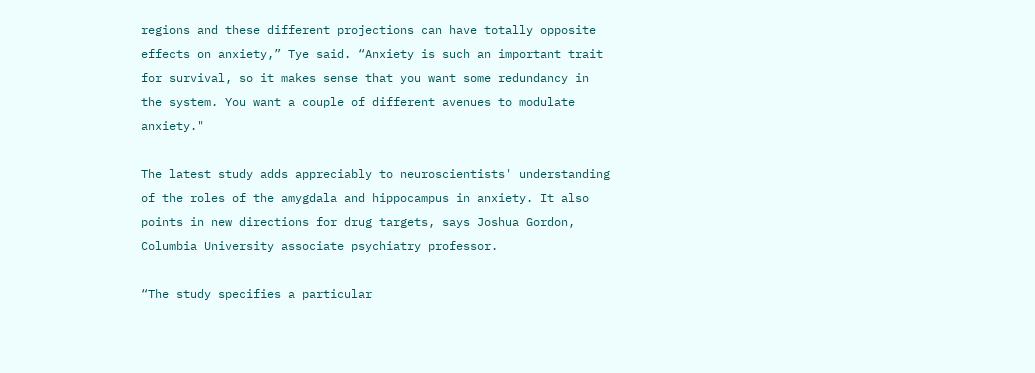regions and these different projections can have totally opposite effects on anxiety,” Tye said. “Anxiety is such an important trait for survival, so it makes sense that you want some redundancy in the system. You want a couple of different avenues to modulate anxiety."

The latest study adds appreciably to neuroscientists' understanding of the roles of the amygdala and hippocampus in anxiety. It also points in new directions for drug targets, says Joshua Gordon, Columbia University associate psychiatry professor.

“The study specifies a particular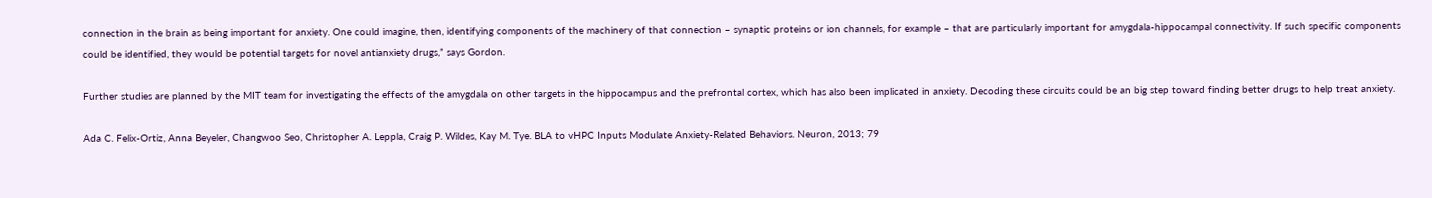connection in the brain as being important for anxiety. One could imagine, then, identifying components of the machinery of that connection – synaptic proteins or ion channels, for example – that are particularly important for amygdala-hippocampal connectivity. If such specific components could be identified, they would be potential targets for novel antianxiety drugs,” says Gordon.

Further studies are planned by the MIT team for investigating the effects of the amygdala on other targets in the hippocampus and the prefrontal cortex, which has also been implicated in anxiety. Decoding these circuits could be an big step toward finding better drugs to help treat anxiety.

Ada C. Felix-Ortiz, Anna Beyeler, Changwoo Seo, Christopher A. Leppla, Craig P. Wildes, Kay M. Tye. BLA to vHPC Inputs Modulate Anxiety-Related Behaviors. Neuron, 2013; 79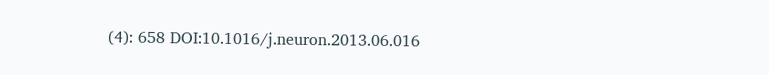(4): 658 DOI:10.1016/j.neuron.2013.06.016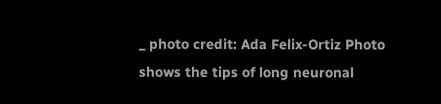_ photo credit: Ada Felix-Ortiz Photo shows the tips of long neuronal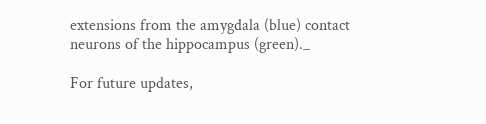extensions from the amygdala (blue) contact neurons of the hippocampus (green)._

For future updates,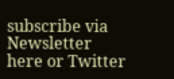subscribe via Newsletter here or Twitter